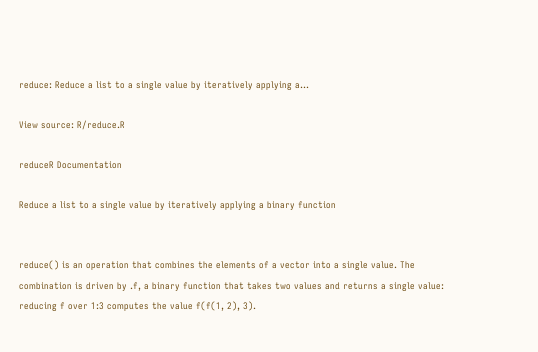reduce: Reduce a list to a single value by iteratively applying a...

View source: R/reduce.R

reduceR Documentation

Reduce a list to a single value by iteratively applying a binary function


reduce() is an operation that combines the elements of a vector into a single value. The combination is driven by .f, a binary function that takes two values and returns a single value: reducing f over 1:3 computes the value f(f(1, 2), 3).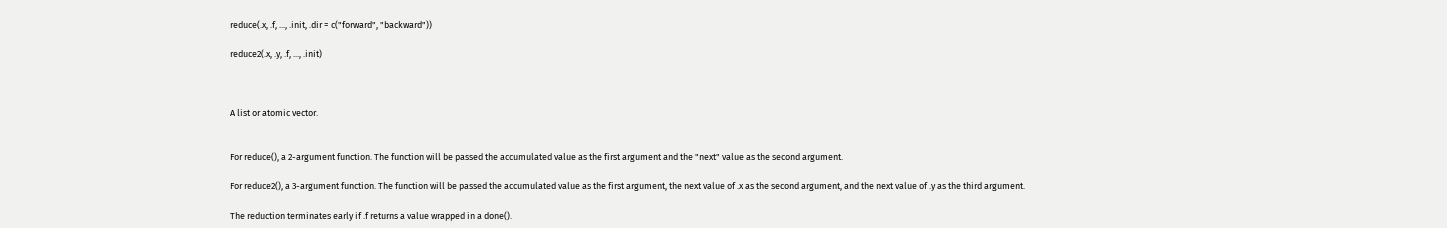reduce(.x, .f, ..., .init, .dir = c("forward", "backward"))

reduce2(.x, .y, .f, ..., .init)



A list or atomic vector.


For reduce(), a 2-argument function. The function will be passed the accumulated value as the first argument and the "next" value as the second argument.

For reduce2(), a 3-argument function. The function will be passed the accumulated value as the first argument, the next value of .x as the second argument, and the next value of .y as the third argument.

The reduction terminates early if .f returns a value wrapped in a done().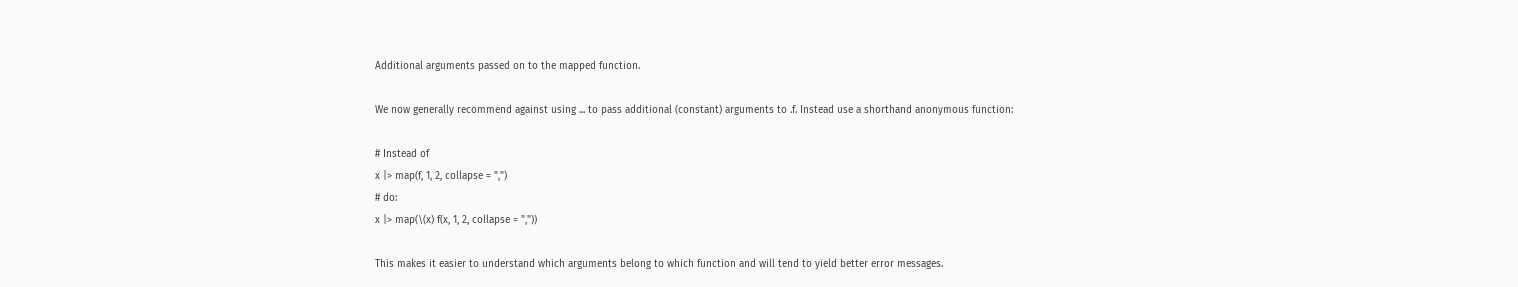Additional arguments passed on to the mapped function.

We now generally recommend against using ... to pass additional (constant) arguments to .f. Instead use a shorthand anonymous function:

# Instead of
x |> map(f, 1, 2, collapse = ",")
# do:
x |> map(\(x) f(x, 1, 2, collapse = ","))

This makes it easier to understand which arguments belong to which function and will tend to yield better error messages.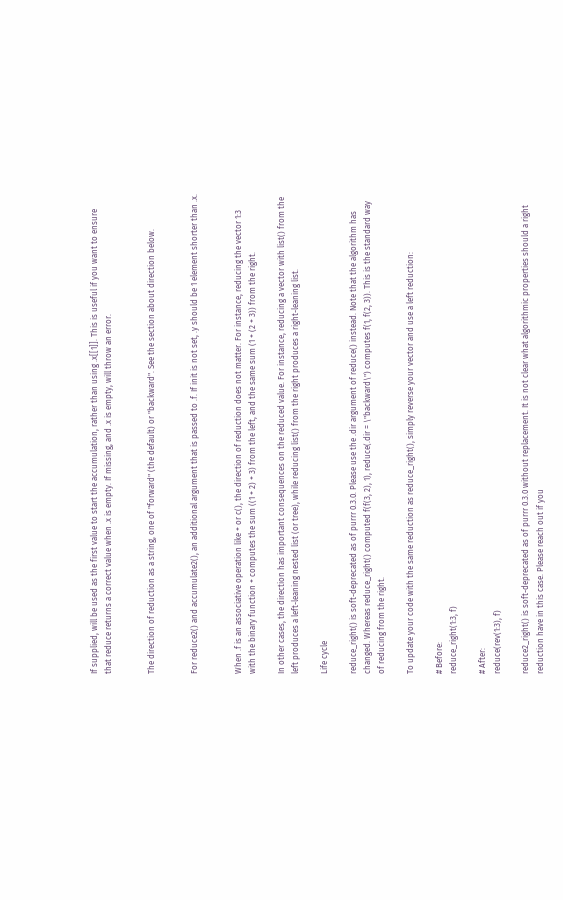If supplied, will be used as the first value to start the accumulation, rather than using .x[[1]]. This is useful if you want to ensure that reduce returns a correct value when .x is empty. If missing, and .x is empty, will throw an error.


The direction of reduction as a string, one of "forward" (the default) or "backward". See the section about direction below.


For reduce2() and accumulate2(), an additional argument that is passed to .f. If init is not set, .y should be 1 element shorter than .x.


When .f is an associative operation like + or c(), the direction of reduction does not matter. For instance, reducing the vector 1:3 with the binary function + computes the sum ((1 + 2) + 3) from the left, and the same sum (1 + (2 + 3)) from the right.

In other cases, the direction has important consequences on the reduced value. For instance, reducing a vector with list() from the left produces a left-leaning nested list (or tree), while reducing list() from the right produces a right-leaning list.

Life cycle

reduce_right() is soft-deprecated as of purrr 0.3.0. Please use the .dir argument of reduce() instead. Note that the algorithm has changed. Whereas reduce_right() computed f(f(3, 2), 1), reduce(.dir = \"backward\") computes f(1, f(2, 3)). This is the standard way of reducing from the right.

To update your code with the same reduction as reduce_right(), simply reverse your vector and use a left reduction:

# Before:
reduce_right(1:3, f)

# After:
reduce(rev(1:3), f)

reduce2_right() is soft-deprecated as of purrr 0.3.0 without replacement. It is not clear what algorithmic properties should a right reduction have in this case. Please reach out if you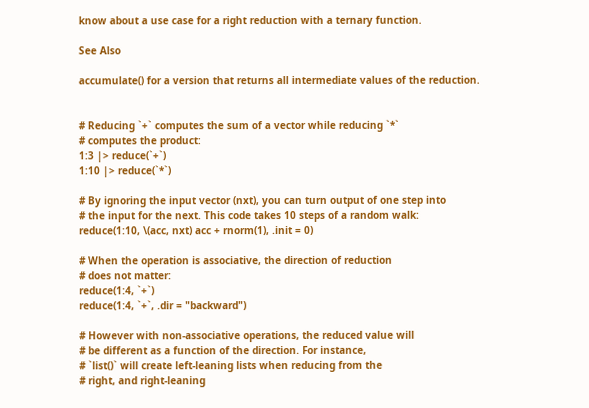know about a use case for a right reduction with a ternary function.

See Also

accumulate() for a version that returns all intermediate values of the reduction.


# Reducing `+` computes the sum of a vector while reducing `*`
# computes the product:
1:3 |> reduce(`+`)
1:10 |> reduce(`*`)

# By ignoring the input vector (nxt), you can turn output of one step into
# the input for the next. This code takes 10 steps of a random walk:
reduce(1:10, \(acc, nxt) acc + rnorm(1), .init = 0)

# When the operation is associative, the direction of reduction
# does not matter:
reduce(1:4, `+`)
reduce(1:4, `+`, .dir = "backward")

# However with non-associative operations, the reduced value will
# be different as a function of the direction. For instance,
# `list()` will create left-leaning lists when reducing from the
# right, and right-leaning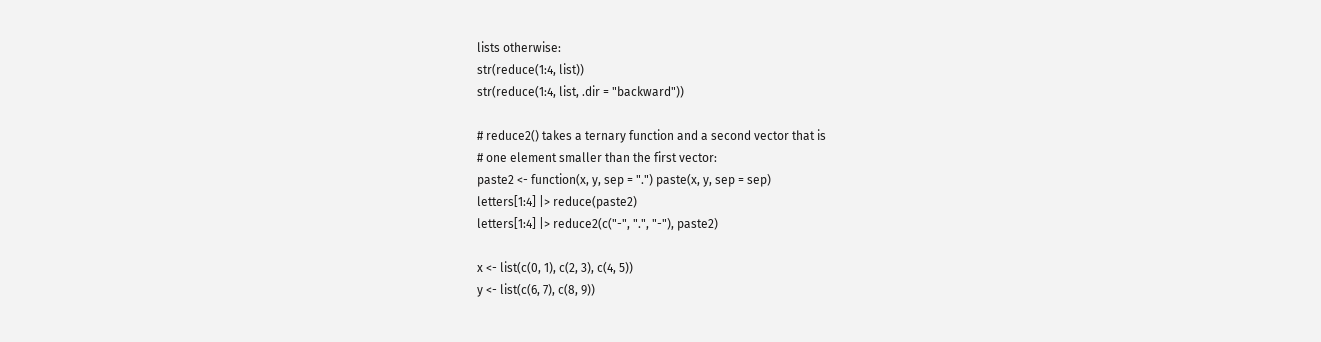lists otherwise:
str(reduce(1:4, list))
str(reduce(1:4, list, .dir = "backward"))

# reduce2() takes a ternary function and a second vector that is
# one element smaller than the first vector:
paste2 <- function(x, y, sep = ".") paste(x, y, sep = sep)
letters[1:4] |> reduce(paste2)
letters[1:4] |> reduce2(c("-", ".", "-"), paste2)

x <- list(c(0, 1), c(2, 3), c(4, 5))
y <- list(c(6, 7), c(8, 9))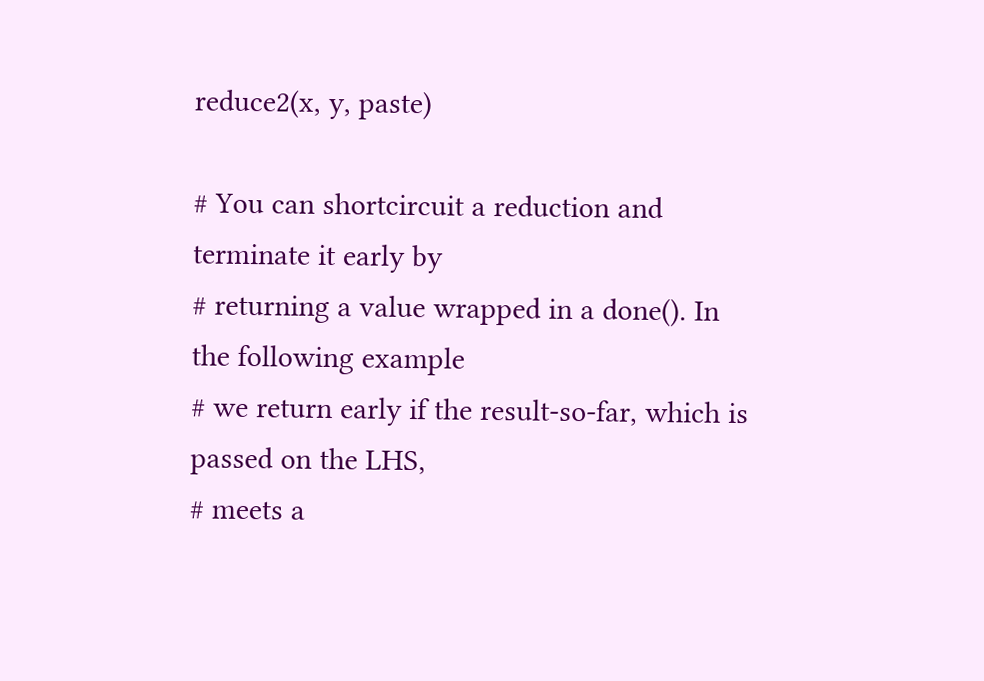reduce2(x, y, paste)

# You can shortcircuit a reduction and terminate it early by
# returning a value wrapped in a done(). In the following example
# we return early if the result-so-far, which is passed on the LHS,
# meets a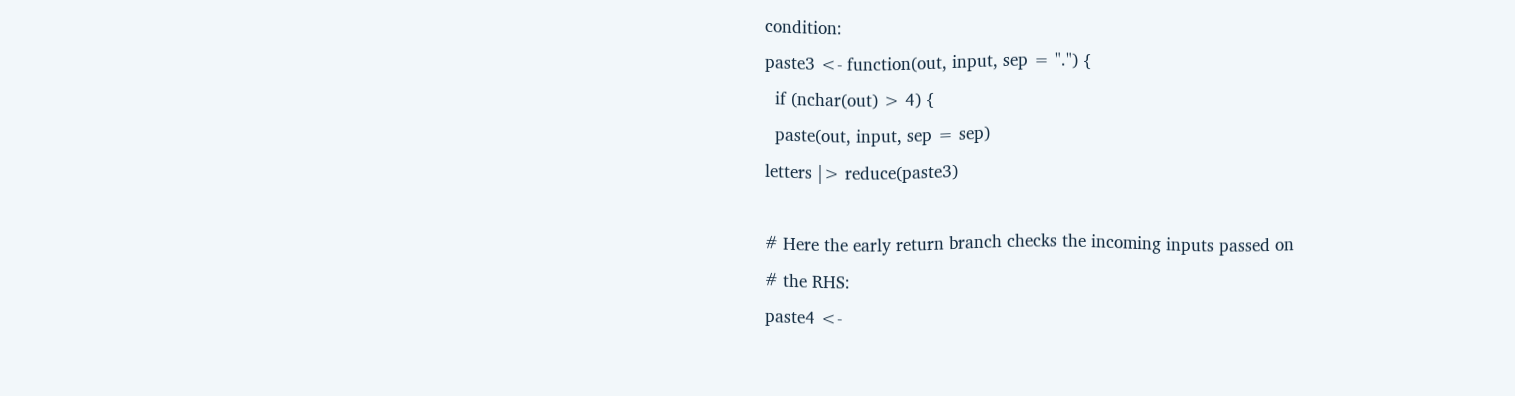condition:
paste3 <- function(out, input, sep = ".") {
  if (nchar(out) > 4) {
  paste(out, input, sep = sep)
letters |> reduce(paste3)

# Here the early return branch checks the incoming inputs passed on
# the RHS:
paste4 <-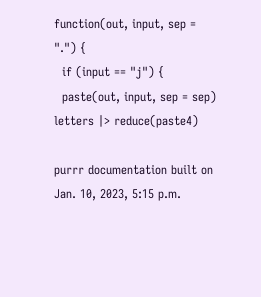function(out, input, sep = ".") {
  if (input == "j") {
  paste(out, input, sep = sep)
letters |> reduce(paste4)

purrr documentation built on Jan. 10, 2023, 5:15 p.m.